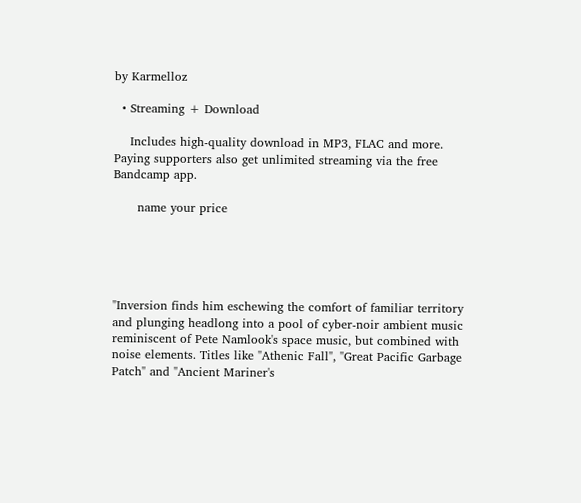by Karmelloz

  • Streaming + Download

    Includes high-quality download in MP3, FLAC and more. Paying supporters also get unlimited streaming via the free Bandcamp app.

      name your price





"Inversion finds him eschewing the comfort of familiar territory and plunging headlong into a pool of cyber-noir ambient music reminiscent of Pete Namlook's space music, but combined with noise elements. Titles like "Athenic Fall", "Great Pacific Garbage Patch" and "Ancient Mariner's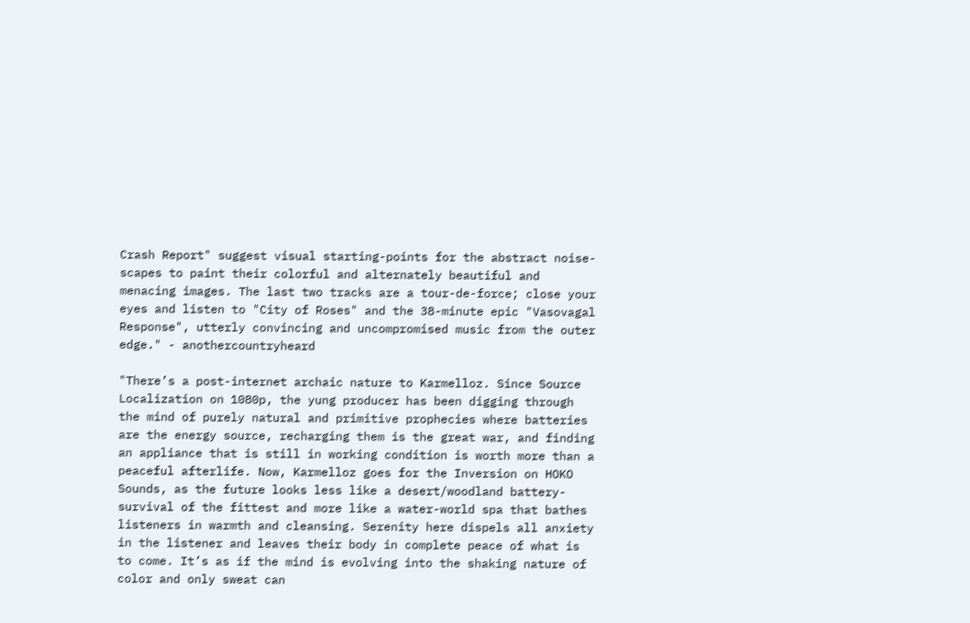Crash Report" suggest visual starting-points for the abstract noise-scapes to paint their colorful and alternately beautiful and menacing images. The last two tracks are a tour-de-force; close your eyes and listen to "City of Roses" and the 38-minute epic "Vasovagal Response", utterly convincing and uncompromised music from the outer edge." - anothercountryheard

"There’s a post-internet archaic nature to Karmelloz. Since Source Localization on 1080p, the yung producer has been digging through the mind of purely natural and primitive prophecies where batteries are the energy source, recharging them is the great war, and finding an appliance that is still in working condition is worth more than a peaceful afterlife. Now, Karmelloz goes for the Inversion on HOKO Sounds, as the future looks less like a desert/woodland battery-survival of the fittest and more like a water-world spa that bathes listeners in warmth and cleansing. Serenity here dispels all anxiety in the listener and leaves their body in complete peace of what is to come. It’s as if the mind is evolving into the shaking nature of color and only sweat can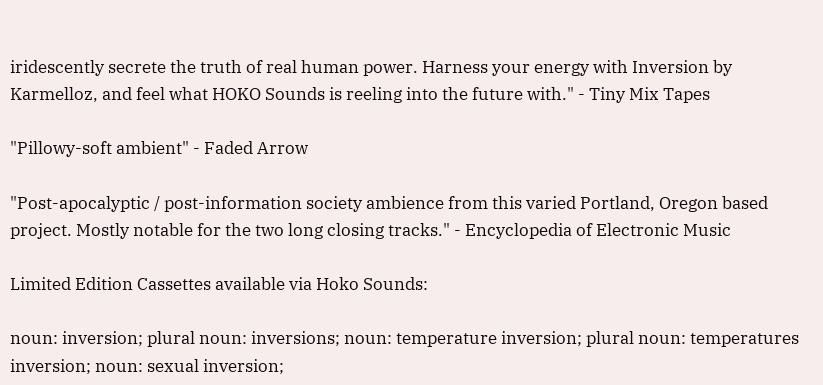iridescently secrete the truth of real human power. Harness your energy with Inversion by Karmelloz, and feel what HOKO Sounds is reeling into the future with." - Tiny Mix Tapes

"Pillowy-soft ambient" - Faded Arrow

"Post-apocalyptic / post-information society ambience from this varied Portland, Oregon based project. Mostly notable for the two long closing tracks." - Encyclopedia of Electronic Music

Limited Edition Cassettes available via Hoko Sounds:

noun: inversion; plural noun: inversions; noun: temperature inversion; plural noun: temperatures inversion; noun: sexual inversion;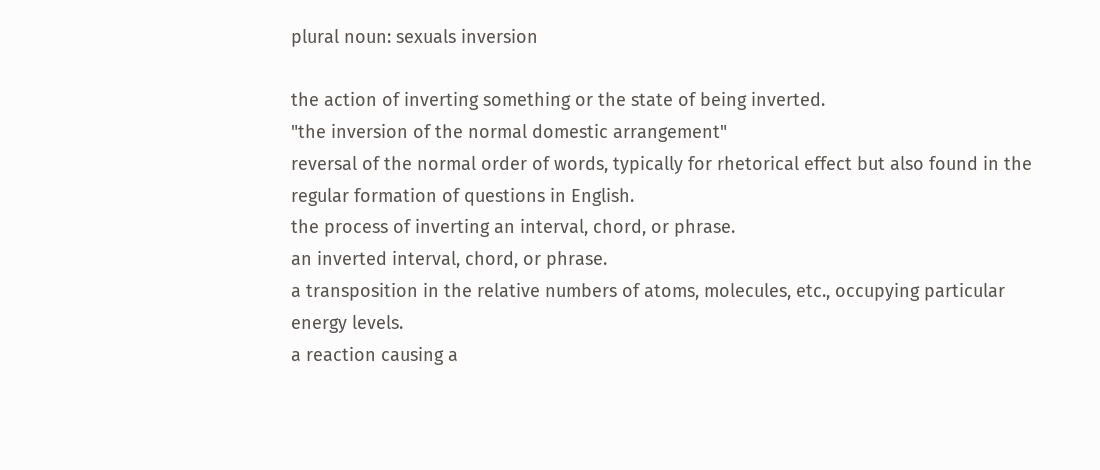plural noun: sexuals inversion

the action of inverting something or the state of being inverted.
"the inversion of the normal domestic arrangement"
reversal of the normal order of words, typically for rhetorical effect but also found in the regular formation of questions in English.
the process of inverting an interval, chord, or phrase.
an inverted interval, chord, or phrase.
a transposition in the relative numbers of atoms, molecules, etc., occupying particular energy levels.
a reaction causing a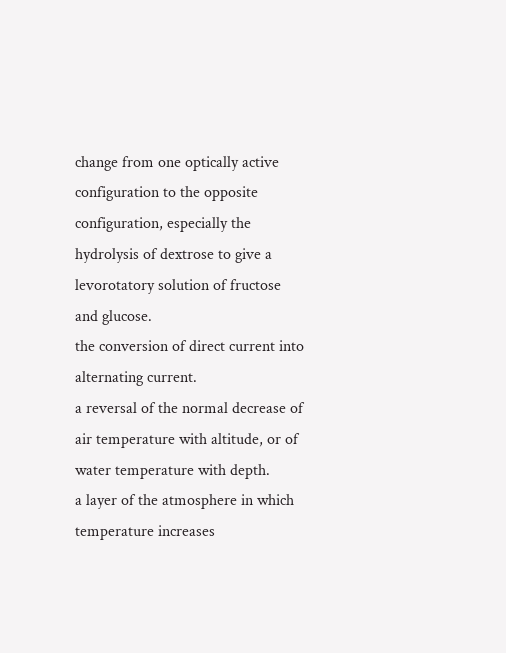change from one optically active configuration to the opposite configuration, especially the hydrolysis of dextrose to give a levorotatory solution of fructose and glucose.
the conversion of direct current into alternating current.
a reversal of the normal decrease of air temperature with altitude, or of water temperature with depth.
a layer of the atmosphere in which temperature increases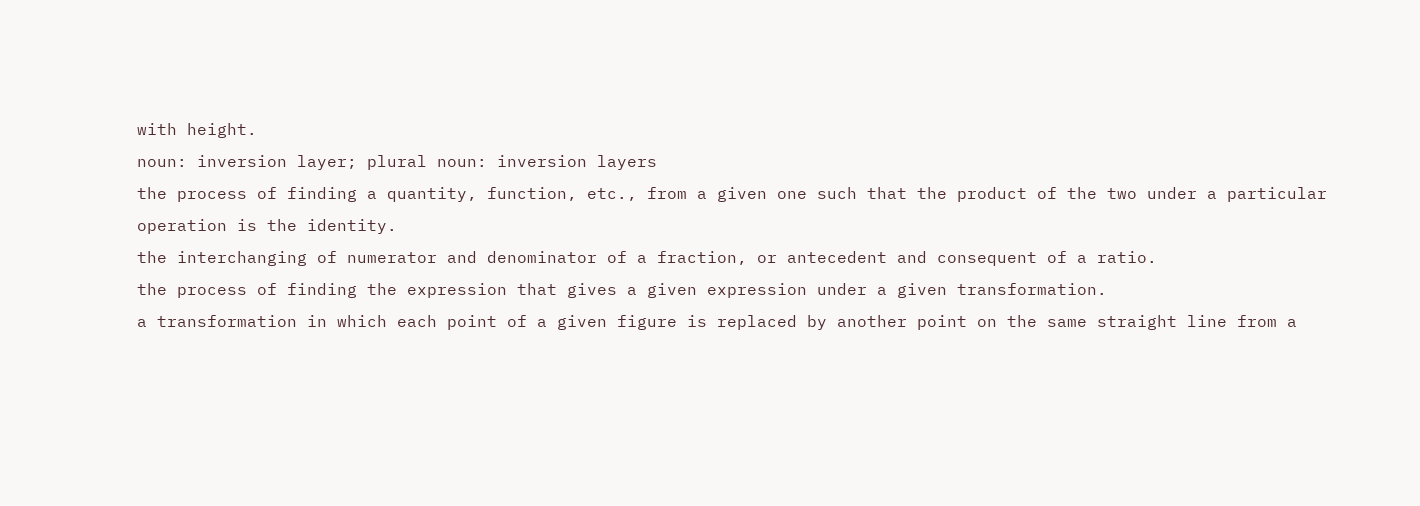with height.
noun: inversion layer; plural noun: inversion layers
the process of finding a quantity, function, etc., from a given one such that the product of the two under a particular operation is the identity.
the interchanging of numerator and denominator of a fraction, or antecedent and consequent of a ratio.
the process of finding the expression that gives a given expression under a given transformation.
a transformation in which each point of a given figure is replaced by another point on the same straight line from a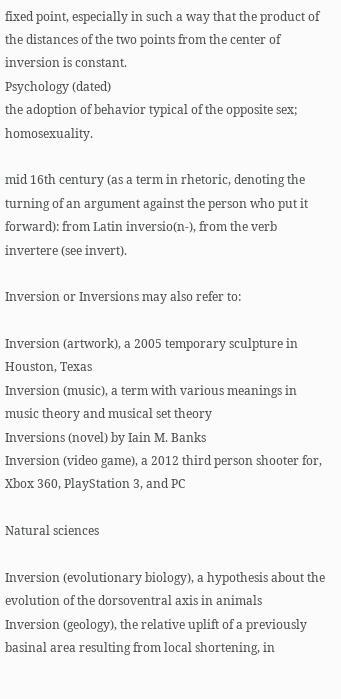fixed point, especially in such a way that the product of the distances of the two points from the center of inversion is constant.
Psychology (dated)
the adoption of behavior typical of the opposite sex; homosexuality.

mid 16th century (as a term in rhetoric, denoting the turning of an argument against the person who put it forward): from Latin inversio(n-), from the verb invertere (see invert).

Inversion or Inversions may also refer to:

Inversion (artwork), a 2005 temporary sculpture in Houston, Texas
Inversion (music), a term with various meanings in music theory and musical set theory
Inversions (novel) by Iain M. Banks
Inversion (video game), a 2012 third person shooter for, Xbox 360, PlayStation 3, and PC

Natural sciences

Inversion (evolutionary biology), a hypothesis about the evolution of the dorsoventral axis in animals
Inversion (geology), the relative uplift of a previously basinal area resulting from local shortening, in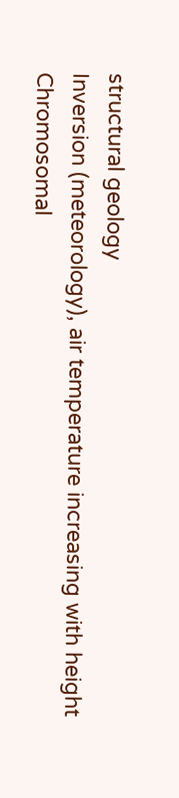structural geology
Inversion (meteorology), air temperature increasing with height
Chromosomal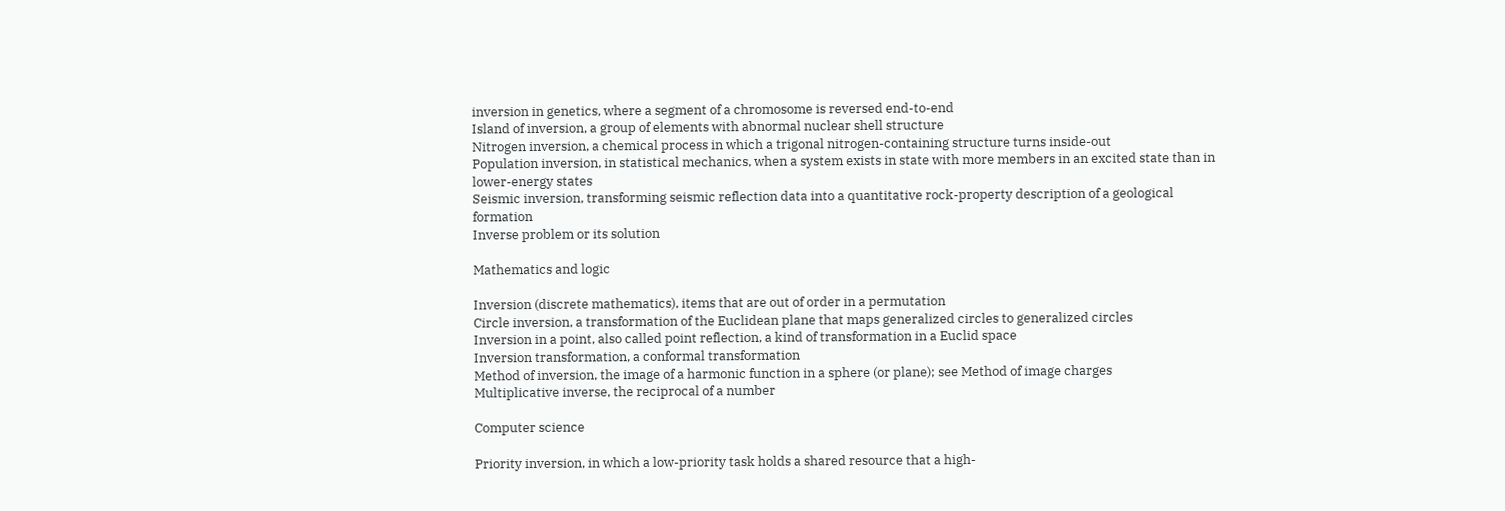inversion in genetics, where a segment of a chromosome is reversed end-to-end
Island of inversion, a group of elements with abnormal nuclear shell structure
Nitrogen inversion, a chemical process in which a trigonal nitrogen-containing structure turns inside-out
Population inversion, in statistical mechanics, when a system exists in state with more members in an excited state than in lower-energy states
Seismic inversion, transforming seismic reflection data into a quantitative rock-property description of a geological formation
Inverse problem or its solution

Mathematics and logic

Inversion (discrete mathematics), items that are out of order in a permutation
Circle inversion, a transformation of the Euclidean plane that maps generalized circles to generalized circles
Inversion in a point, also called point reflection, a kind of transformation in a Euclid space
Inversion transformation, a conformal transformation
Method of inversion, the image of a harmonic function in a sphere (or plane); see Method of image charges
Multiplicative inverse, the reciprocal of a number

Computer science

Priority inversion, in which a low-priority task holds a shared resource that a high-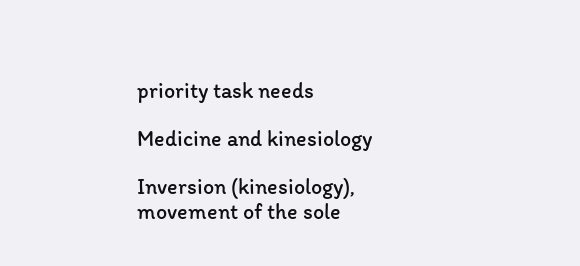priority task needs

Medicine and kinesiology

Inversion (kinesiology), movement of the sole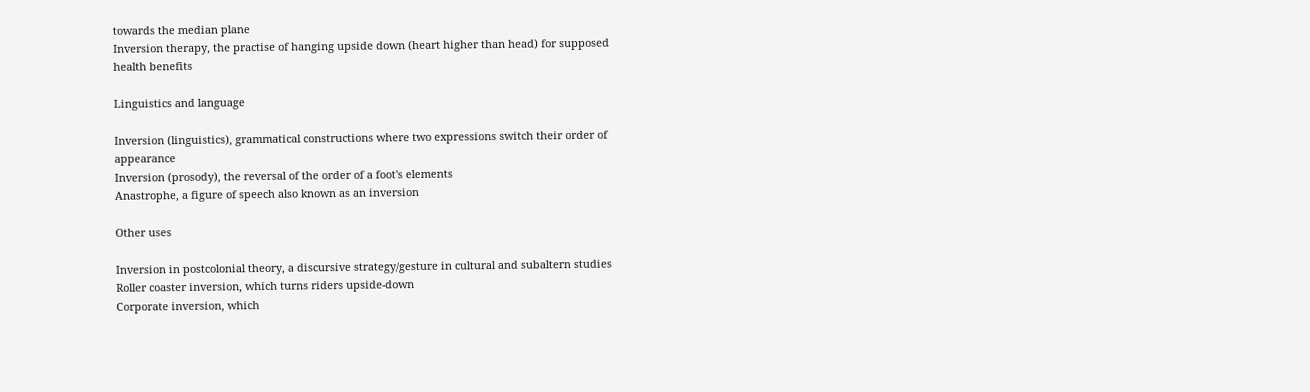towards the median plane
Inversion therapy, the practise of hanging upside down (heart higher than head) for supposed health benefits

Linguistics and language

Inversion (linguistics), grammatical constructions where two expressions switch their order of appearance
Inversion (prosody), the reversal of the order of a foot's elements
Anastrophe, a figure of speech also known as an inversion

Other uses

Inversion in postcolonial theory, a discursive strategy/gesture in cultural and subaltern studies
Roller coaster inversion, which turns riders upside-down
Corporate inversion, which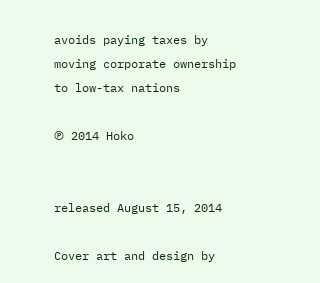avoids paying taxes by moving corporate ownership to low-tax nations

℗ 2014 Hoko


released August 15, 2014

Cover art and design by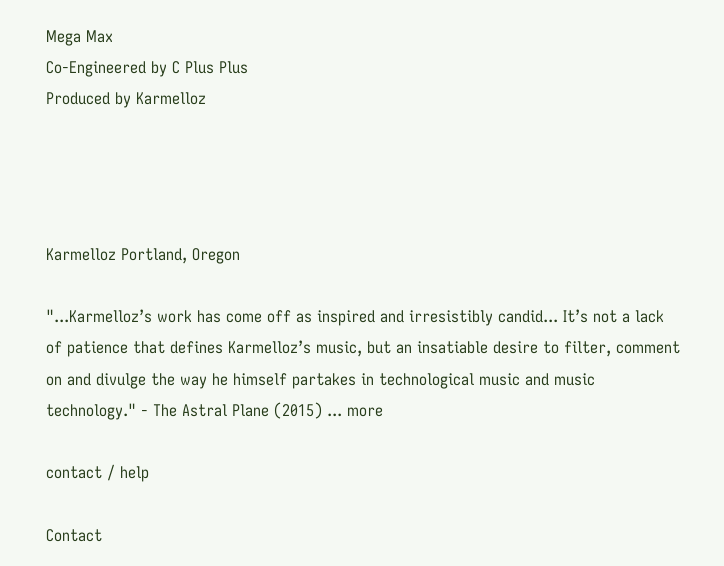Mega Max
Co-Engineered by C Plus Plus
Produced by Karmelloz




Karmelloz Portland, Oregon

"...Karmelloz’s work has come off as inspired and irresistibly candid... It’s not a lack of patience that defines Karmelloz’s music, but an insatiable desire to filter, comment on and divulge the way he himself partakes in technological music and music technology." - The Astral Plane (2015) ... more

contact / help

Contact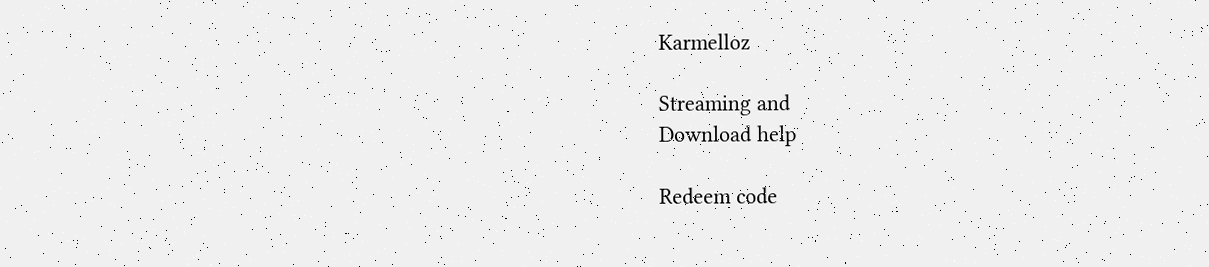Karmelloz

Streaming and
Download help

Redeem code